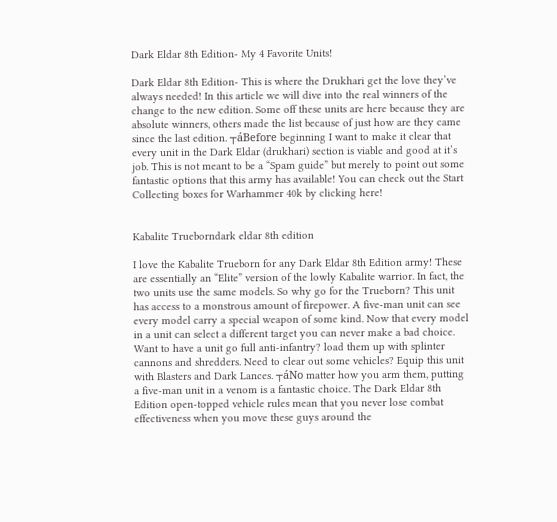Dark Eldar 8th Edition- My 4 Favorite Units!

Dark Eldar 8th Edition- This is where the Drukhari get the love they’ve always needed! In this article we will dive into the real winners of the change to the new edition. Some off these units are here because they are absolute winners, others made the list because of just how are they came since the last edition. ┬áBefore beginning I want to make it clear that every unit in the Dark Eldar (drukhari) section is viable and good at it’s job. This is not meant to be a “Spam guide” but merely to point out some fantastic options that this army has available! You can check out the Start Collecting boxes for Warhammer 40k by clicking here!


Kabalite Trueborndark eldar 8th edition

I love the Kabalite Trueborn for any Dark Eldar 8th Edition army! These are essentially an “Elite” version of the lowly Kabalite warrior. In fact, the two units use the same models. So why go for the Trueborn? This unit has access to a monstrous amount of firepower. A five-man unit can see every model carry a special weapon of some kind. Now that every model in a unit can select a different target you can never make a bad choice. Want to have a unit go full anti-infantry? load them up with splinter cannons and shredders. Need to clear out some vehicles? Equip this unit with Blasters and Dark Lances. ┬áNo matter how you arm them, putting a five-man unit in a venom is a fantastic choice. The Dark Eldar 8th Edition open-topped vehicle rules mean that you never lose combat effectiveness when you move these guys around the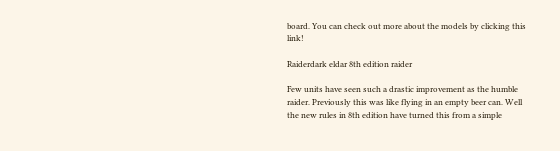board. You can check out more about the models by clicking this link!

Raiderdark eldar 8th edition raider

Few units have seen such a drastic improvement as the humble raider. Previously this was like flying in an empty beer can. Well the new rules in 8th edition have turned this from a simple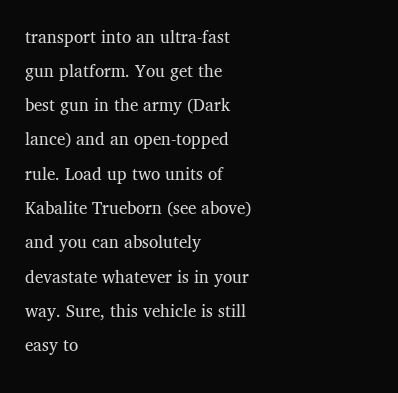transport into an ultra-fast gun platform. You get the best gun in the army (Dark lance) and an open-topped rule. Load up two units of Kabalite Trueborn (see above) and you can absolutely devastate whatever is in your way. Sure, this vehicle is still easy to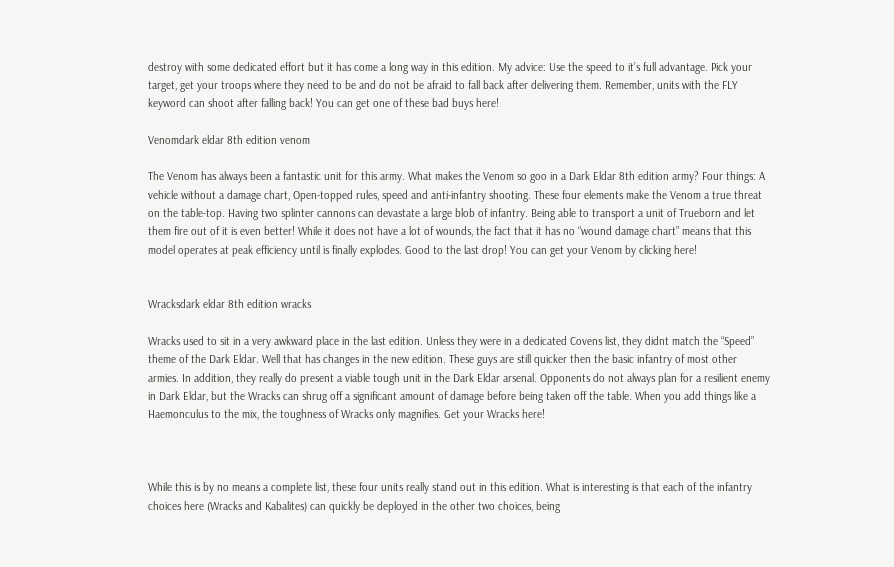destroy with some dedicated effort but it has come a long way in this edition. My advice: Use the speed to it’s full advantage. Pick your target, get your troops where they need to be and do not be afraid to fall back after delivering them. Remember, units with the FLY keyword can shoot after falling back! You can get one of these bad buys here!

Venomdark eldar 8th edition venom

The Venom has always been a fantastic unit for this army. What makes the Venom so goo in a Dark Eldar 8th edition army? Four things: A vehicle without a damage chart, Open-topped rules, speed and anti-infantry shooting. These four elements make the Venom a true threat on the table-top. Having two splinter cannons can devastate a large blob of infantry. Being able to transport a unit of Trueborn and let them fire out of it is even better! While it does not have a lot of wounds, the fact that it has no “wound damage chart” means that this model operates at peak efficiency until is finally explodes. Good to the last drop! You can get your Venom by clicking here!


Wracksdark eldar 8th edition wracks

Wracks used to sit in a very awkward place in the last edition. Unless they were in a dedicated Covens list, they didnt match the “Speed” theme of the Dark Eldar. Well that has changes in the new edition. These guys are still quicker then the basic infantry of most other armies. In addition, they really do present a viable tough unit in the Dark Eldar arsenal. Opponents do not always plan for a resilient enemy in Dark Eldar, but the Wracks can shrug off a significant amount of damage before being taken off the table. When you add things like a Haemonculus to the mix, the toughness of Wracks only magnifies. Get your Wracks here!



While this is by no means a complete list, these four units really stand out in this edition. What is interesting is that each of the infantry choices here (Wracks and Kabalites) can quickly be deployed in the other two choices, being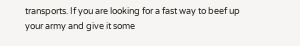transports. If you are looking for a fast way to beef up your army and give it some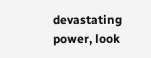devastating power, look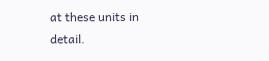at these units in detail.